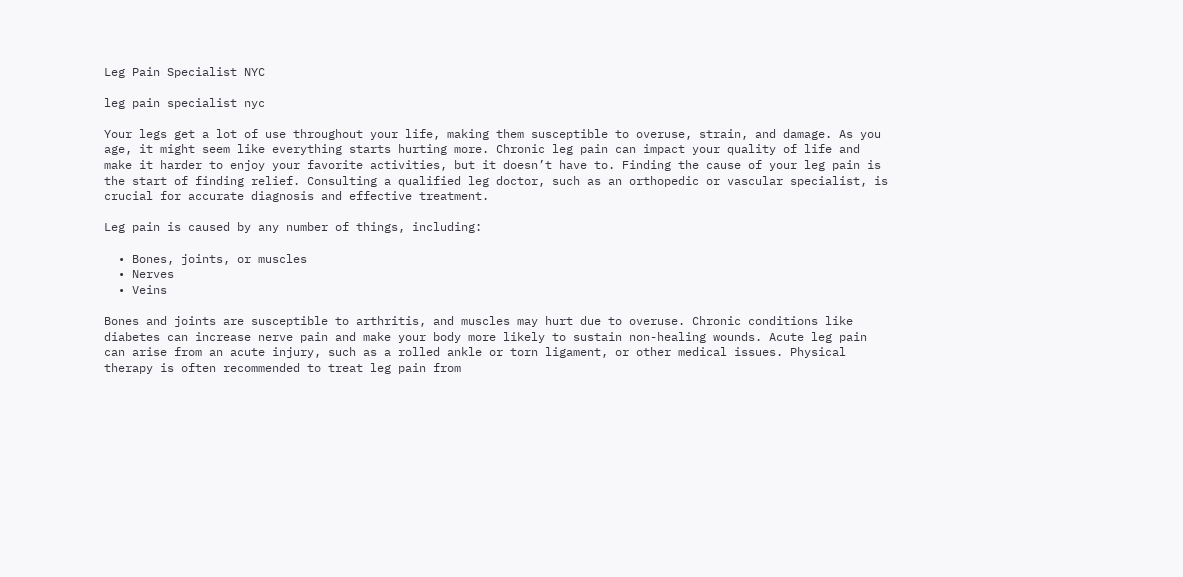Leg Pain Specialist NYC

leg pain specialist nyc

Your legs get a lot of use throughout your life, making them susceptible to overuse, strain, and damage. As you age, it might seem like everything starts hurting more. Chronic leg pain can impact your quality of life and make it harder to enjoy your favorite activities, but it doesn’t have to. Finding the cause of your leg pain is the start of finding relief. Consulting a qualified leg doctor, such as an orthopedic or vascular specialist, is crucial for accurate diagnosis and effective treatment.

Leg pain is caused by any number of things, including:

  • Bones, joints, or muscles
  • Nerves
  • Veins

Bones and joints are susceptible to arthritis, and muscles may hurt due to overuse. Chronic conditions like diabetes can increase nerve pain and make your body more likely to sustain non-healing wounds. Acute leg pain can arise from an acute injury, such as a rolled ankle or torn ligament, or other medical issues. Physical therapy is often recommended to treat leg pain from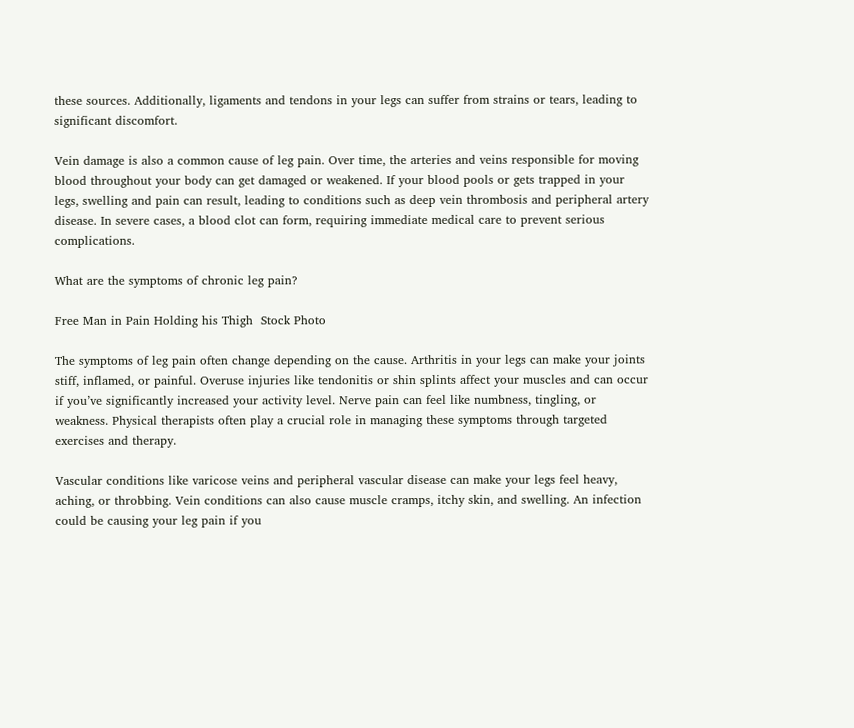these sources. Additionally, ligaments and tendons in your legs can suffer from strains or tears, leading to significant discomfort.

Vein damage is also a common cause of leg pain. Over time, the arteries and veins responsible for moving blood throughout your body can get damaged or weakened. If your blood pools or gets trapped in your legs, swelling and pain can result, leading to conditions such as deep vein thrombosis and peripheral artery disease. In severe cases, a blood clot can form, requiring immediate medical care to prevent serious complications.

What are the symptoms of chronic leg pain?

Free Man in Pain Holding his Thigh  Stock Photo

The symptoms of leg pain often change depending on the cause. Arthritis in your legs can make your joints stiff, inflamed, or painful. Overuse injuries like tendonitis or shin splints affect your muscles and can occur if you’ve significantly increased your activity level. Nerve pain can feel like numbness, tingling, or weakness. Physical therapists often play a crucial role in managing these symptoms through targeted exercises and therapy.

Vascular conditions like varicose veins and peripheral vascular disease can make your legs feel heavy, aching, or throbbing. Vein conditions can also cause muscle cramps, itchy skin, and swelling. An infection could be causing your leg pain if you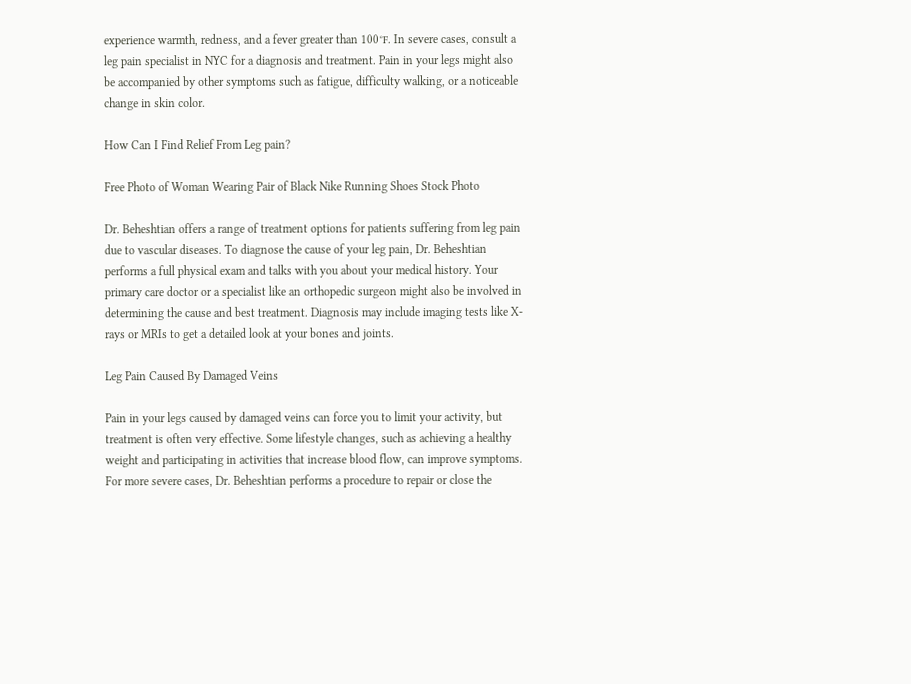experience warmth, redness, and a fever greater than 100℉. In severe cases, consult a leg pain specialist in NYC for a diagnosis and treatment. Pain in your legs might also be accompanied by other symptoms such as fatigue, difficulty walking, or a noticeable change in skin color.

How Can I Find Relief From Leg pain?

Free Photo of Woman Wearing Pair of Black Nike Running Shoes Stock Photo

Dr. Beheshtian offers a range of treatment options for patients suffering from leg pain due to vascular diseases. To diagnose the cause of your leg pain, Dr. Beheshtian performs a full physical exam and talks with you about your medical history. Your primary care doctor or a specialist like an orthopedic surgeon might also be involved in determining the cause and best treatment. Diagnosis may include imaging tests like X-rays or MRIs to get a detailed look at your bones and joints.

Leg Pain Caused By Damaged Veins

Pain in your legs caused by damaged veins can force you to limit your activity, but treatment is often very effective. Some lifestyle changes, such as achieving a healthy weight and participating in activities that increase blood flow, can improve symptoms. For more severe cases, Dr. Beheshtian performs a procedure to repair or close the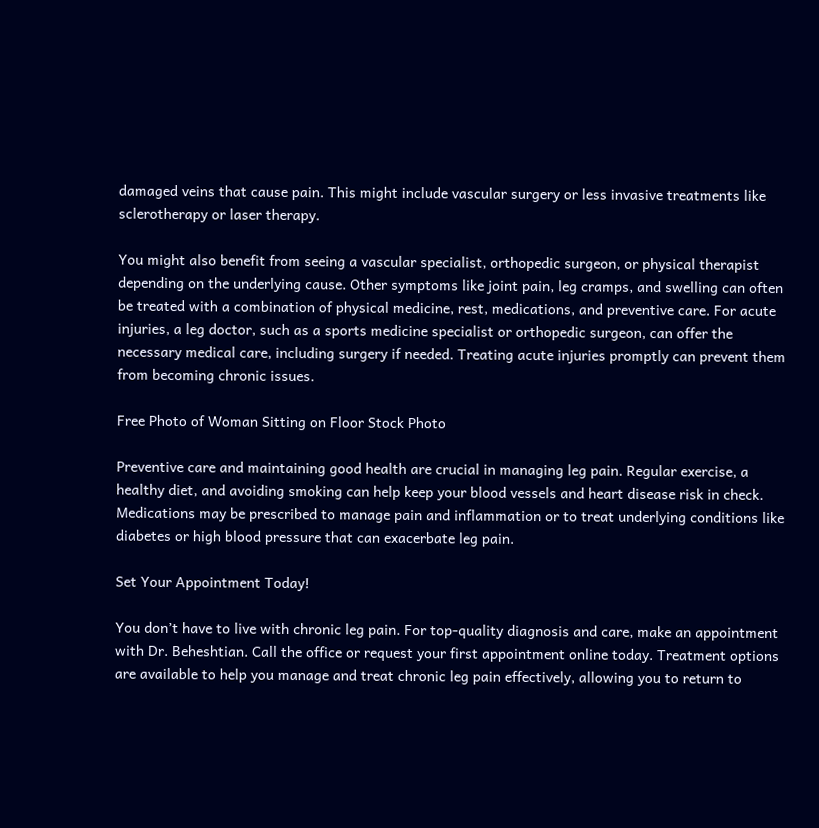damaged veins that cause pain. This might include vascular surgery or less invasive treatments like sclerotherapy or laser therapy.

You might also benefit from seeing a vascular specialist, orthopedic surgeon, or physical therapist depending on the underlying cause. Other symptoms like joint pain, leg cramps, and swelling can often be treated with a combination of physical medicine, rest, medications, and preventive care. For acute injuries, a leg doctor, such as a sports medicine specialist or orthopedic surgeon, can offer the necessary medical care, including surgery if needed. Treating acute injuries promptly can prevent them from becoming chronic issues.

Free Photo of Woman Sitting on Floor Stock Photo

Preventive care and maintaining good health are crucial in managing leg pain. Regular exercise, a healthy diet, and avoiding smoking can help keep your blood vessels and heart disease risk in check. Medications may be prescribed to manage pain and inflammation or to treat underlying conditions like diabetes or high blood pressure that can exacerbate leg pain.

Set Your Appointment Today!

You don’t have to live with chronic leg pain. For top-quality diagnosis and care, make an appointment with Dr. Beheshtian. Call the office or request your first appointment online today. Treatment options are available to help you manage and treat chronic leg pain effectively, allowing you to return to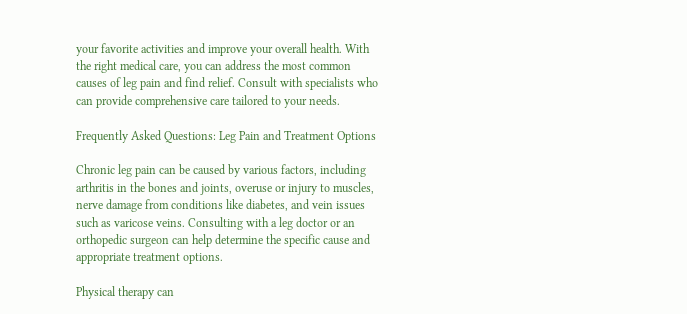your favorite activities and improve your overall health. With the right medical care, you can address the most common causes of leg pain and find relief. Consult with specialists who can provide comprehensive care tailored to your needs.

Frequently Asked Questions: Leg Pain and Treatment Options

Chronic leg pain can be caused by various factors, including arthritis in the bones and joints, overuse or injury to muscles, nerve damage from conditions like diabetes, and vein issues such as varicose veins. Consulting with a leg doctor or an orthopedic surgeon can help determine the specific cause and appropriate treatment options.

Physical therapy can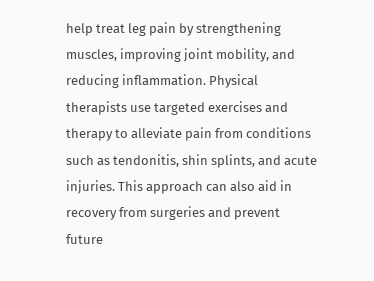help treat leg pain by strengthening muscles, improving joint mobility, and reducing inflammation. Physical therapists use targeted exercises and therapy to alleviate pain from conditions such as tendonitis, shin splints, and acute injuries. This approach can also aid in recovery from surgeries and prevent future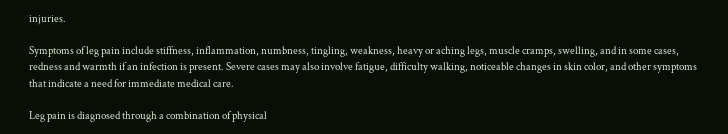injuries.

Symptoms of leg pain include stiffness, inflammation, numbness, tingling, weakness, heavy or aching legs, muscle cramps, swelling, and in some cases, redness and warmth if an infection is present. Severe cases may also involve fatigue, difficulty walking, noticeable changes in skin color, and other symptoms that indicate a need for immediate medical care.

Leg pain is diagnosed through a combination of physical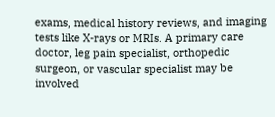exams, medical history reviews, and imaging tests like X-rays or MRIs. A primary care doctor, leg pain specialist, orthopedic surgeon, or vascular specialist may be involved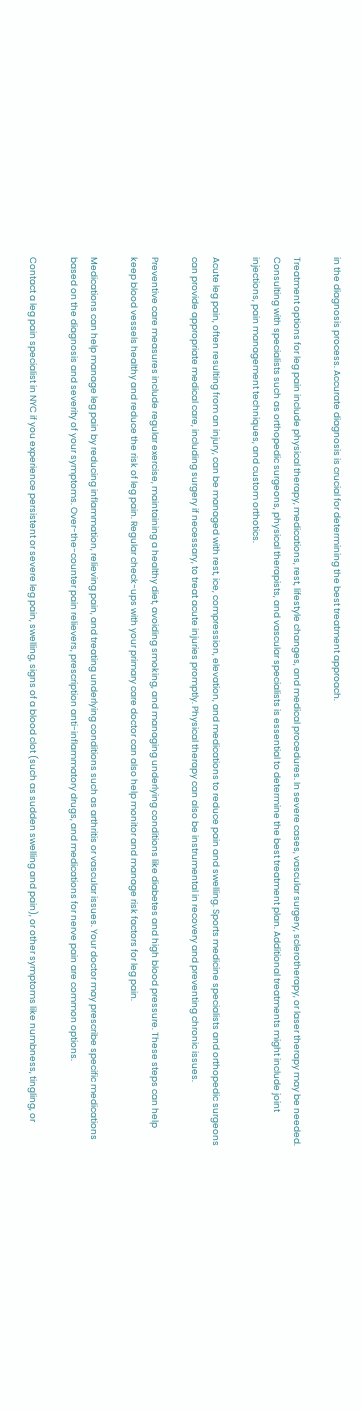in the diagnosis process. Accurate diagnosis is crucial for determining the best treatment approach.

Treatment options for leg pain include physical therapy, medications, rest, lifestyle changes, and medical procedures. In severe cases, vascular surgery, sclerotherapy, or laser therapy may be needed. Consulting with specialists such as orthopedic surgeons, physical therapists, and vascular specialists is essential to determine the best treatment plan. Additional treatments might include joint injections, pain management techniques, and custom orthotics.

Acute leg pain, often resulting from an injury, can be managed with rest, ice, compression, elevation, and medications to reduce pain and swelling. Sports medicine specialists and orthopedic surgeons can provide appropriate medical care, including surgery if necessary, to treat acute injuries promptly. Physical therapy can also be instrumental in recovery and preventing chronic issues.

Preventive care measures include regular exercise, maintaining a healthy diet, avoiding smoking, and managing underlying conditions like diabetes and high blood pressure. These steps can help keep blood vessels healthy and reduce the risk of leg pain. Regular check-ups with your primary care doctor can also help monitor and manage risk factors for leg pain.

Medications can help manage leg pain by reducing inflammation, relieving pain, and treating underlying conditions such as arthritis or vascular issues. Your doctor may prescribe specific medications based on the diagnosis and severity of your symptoms. Over-the-counter pain relievers, prescription anti-inflammatory drugs, and medications for nerve pain are common options.

Contact a leg pain specialist in NYC if you experience persistent or severe leg pain, swelling, signs of a blood clot (such as sudden swelling and pain), or other symptoms like numbness, tingling, or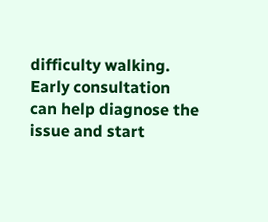difficulty walking. Early consultation can help diagnose the issue and start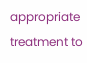appropriate treatment to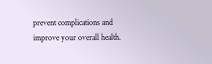prevent complications and improve your overall health.